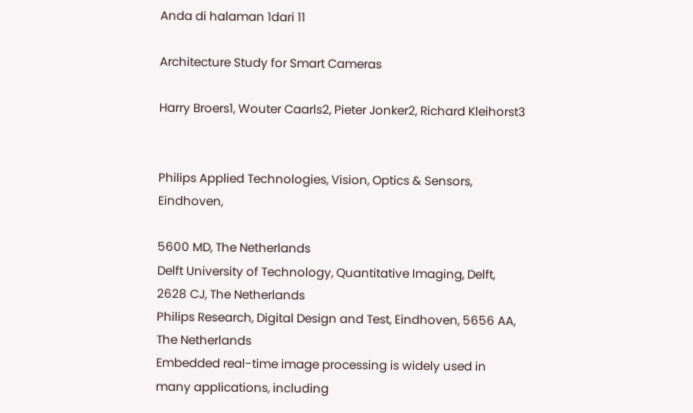Anda di halaman 1dari 11

Architecture Study for Smart Cameras

Harry Broers1, Wouter Caarls2, Pieter Jonker2, Richard Kleihorst3


Philips Applied Technologies, Vision, Optics & Sensors, Eindhoven,

5600 MD, The Netherlands
Delft University of Technology, Quantitative Imaging, Delft, 2628 CJ, The Netherlands
Philips Research, Digital Design and Test, Eindhoven, 5656 AA, The Netherlands
Embedded real-time image processing is widely used in many applications, including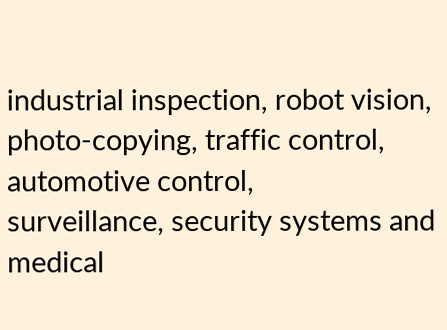industrial inspection, robot vision, photo-copying, traffic control, automotive control,
surveillance, security systems and medical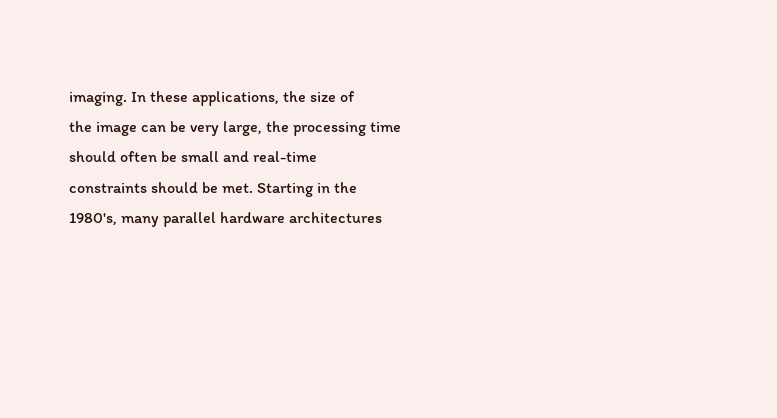imaging. In these applications, the size of
the image can be very large, the processing time should often be small and real-time
constraints should be met. Starting in the 1980's, many parallel hardware architectures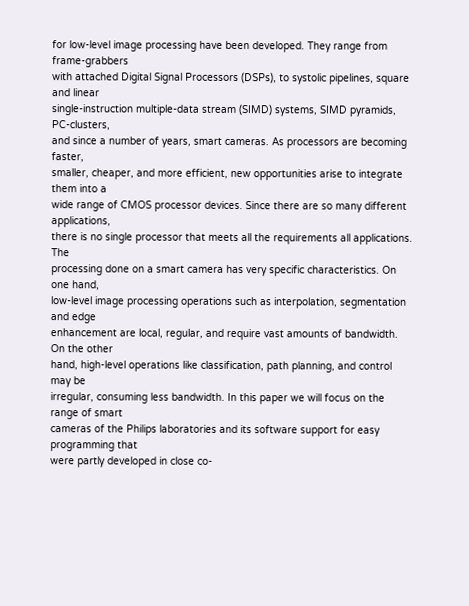for low-level image processing have been developed. They range from frame-grabbers
with attached Digital Signal Processors (DSPs), to systolic pipelines, square and linear
single-instruction multiple-data stream (SIMD) systems, SIMD pyramids, PC-clusters,
and since a number of years, smart cameras. As processors are becoming faster,
smaller, cheaper, and more efficient, new opportunities arise to integrate them into a
wide range of CMOS processor devices. Since there are so many different applications,
there is no single processor that meets all the requirements all applications. The
processing done on a smart camera has very specific characteristics. On one hand,
low-level image processing operations such as interpolation, segmentation and edge
enhancement are local, regular, and require vast amounts of bandwidth. On the other
hand, high-level operations like classification, path planning, and control may be
irregular, consuming less bandwidth. In this paper we will focus on the range of smart
cameras of the Philips laboratories and its software support for easy programming that
were partly developed in close co-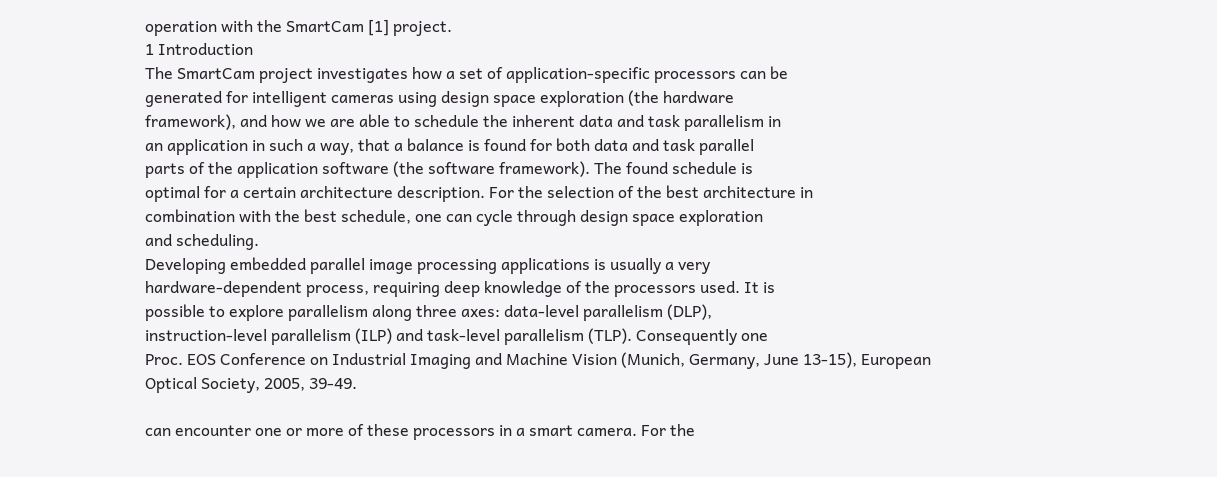operation with the SmartCam [1] project.
1 Introduction
The SmartCam project investigates how a set of application-specific processors can be
generated for intelligent cameras using design space exploration (the hardware
framework), and how we are able to schedule the inherent data and task parallelism in
an application in such a way, that a balance is found for both data and task parallel
parts of the application software (the software framework). The found schedule is
optimal for a certain architecture description. For the selection of the best architecture in
combination with the best schedule, one can cycle through design space exploration
and scheduling.
Developing embedded parallel image processing applications is usually a very
hardware-dependent process, requiring deep knowledge of the processors used. It is
possible to explore parallelism along three axes: data-level parallelism (DLP),
instruction-level parallelism (ILP) and task-level parallelism (TLP). Consequently one
Proc. EOS Conference on Industrial Imaging and Machine Vision (Munich, Germany, June 13-15), European
Optical Society, 2005, 39-49.

can encounter one or more of these processors in a smart camera. For the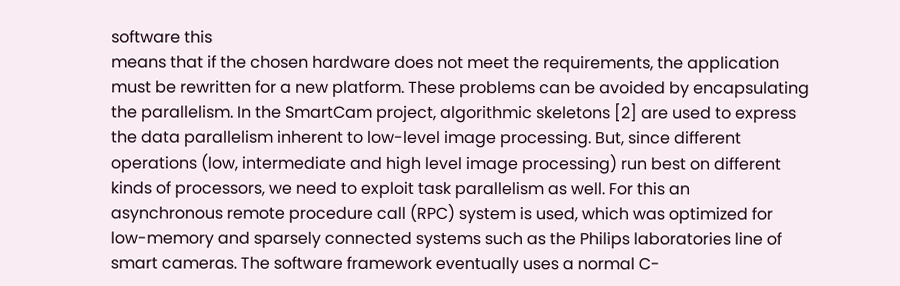software this
means that if the chosen hardware does not meet the requirements, the application
must be rewritten for a new platform. These problems can be avoided by encapsulating
the parallelism. In the SmartCam project, algorithmic skeletons [2] are used to express
the data parallelism inherent to low-level image processing. But, since different
operations (low, intermediate and high level image processing) run best on different
kinds of processors, we need to exploit task parallelism as well. For this an
asynchronous remote procedure call (RPC) system is used, which was optimized for
low-memory and sparsely connected systems such as the Philips laboratories line of
smart cameras. The software framework eventually uses a normal C-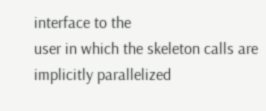interface to the
user in which the skeleton calls are implicitly parallelized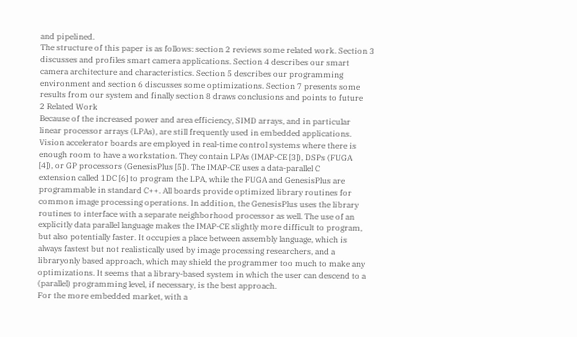and pipelined.
The structure of this paper is as follows: section 2 reviews some related work. Section 3
discusses and profiles smart camera applications. Section 4 describes our smart
camera architecture and characteristics. Section 5 describes our programming
environment and section 6 discusses some optimizations. Section 7 presents some
results from our system and finally section 8 draws conclusions and points to future
2 Related Work
Because of the increased power and area efficiency, SIMD arrays, and in particular
linear processor arrays (LPAs), are still frequently used in embedded applications.
Vision accelerator boards are employed in real-time control systems where there is
enough room to have a workstation. They contain LPAs (IMAP-CE [3]), DSPs (FUGA
[4]), or GP processors (GenesisPlus [5]). The IMAP-CE uses a data-parallel C
extension called 1DC [6] to program the LPA, while the FUGA and GenesisPlus are
programmable in standard C++. All boards provide optimized library routines for
common image processing operations. In addition, the GenesisPlus uses the library
routines to interface with a separate neighborhood processor as well. The use of an
explicitly data parallel language makes the IMAP-CE slightly more difficult to program,
but also potentially faster. It occupies a place between assembly language, which is
always fastest but not realistically used by image processing researchers, and a libraryonly based approach, which may shield the programmer too much to make any
optimizations. It seems that a library-based system in which the user can descend to a
(parallel) programming level, if necessary, is the best approach.
For the more embedded market, with a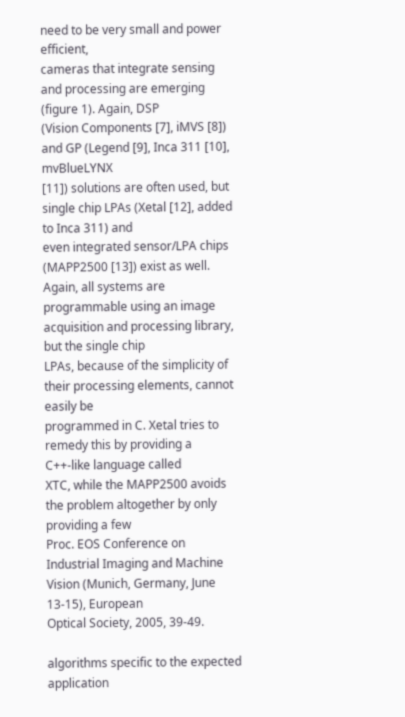need to be very small and power efficient,
cameras that integrate sensing and processing are emerging (figure 1). Again, DSP
(Vision Components [7], iMVS [8]) and GP (Legend [9], Inca 311 [10], mvBlueLYNX
[11]) solutions are often used, but single chip LPAs (Xetal [12], added to Inca 311) and
even integrated sensor/LPA chips (MAPP2500 [13]) exist as well. Again, all systems are
programmable using an image acquisition and processing library, but the single chip
LPAs, because of the simplicity of their processing elements, cannot easily be
programmed in C. Xetal tries to remedy this by providing a C++-like language called
XTC, while the MAPP2500 avoids the problem altogether by only providing a few
Proc. EOS Conference on Industrial Imaging and Machine Vision (Munich, Germany, June 13-15), European
Optical Society, 2005, 39-49.

algorithms specific to the expected application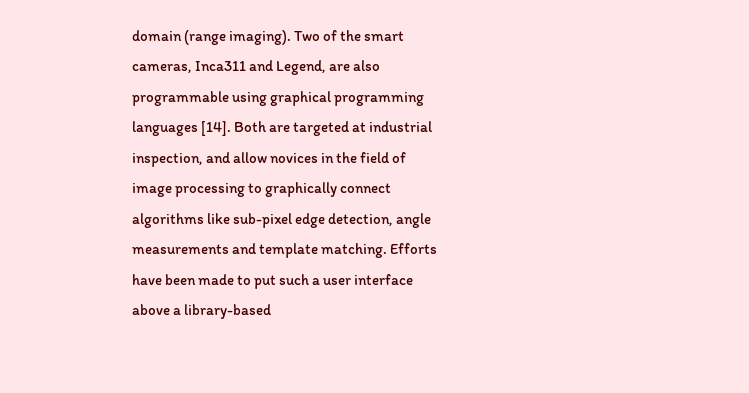domain (range imaging). Two of the smart
cameras, Inca311 and Legend, are also
programmable using graphical programming
languages [14]. Both are targeted at industrial
inspection, and allow novices in the field of
image processing to graphically connect
algorithms like sub-pixel edge detection, angle
measurements and template matching. Efforts
have been made to put such a user interface
above a library-based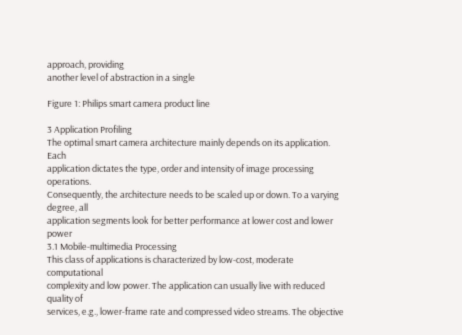approach, providing
another level of abstraction in a single

Figure 1: Philips smart camera product line

3 Application Profiling
The optimal smart camera architecture mainly depends on its application. Each
application dictates the type, order and intensity of image processing operations.
Consequently, the architecture needs to be scaled up or down. To a varying degree, all
application segments look for better performance at lower cost and lower power
3.1 Mobile-multimedia Processing
This class of applications is characterized by low-cost, moderate computational
complexity and low power. The application can usually live with reduced quality of
services, e.g., lower-frame rate and compressed video streams. The objective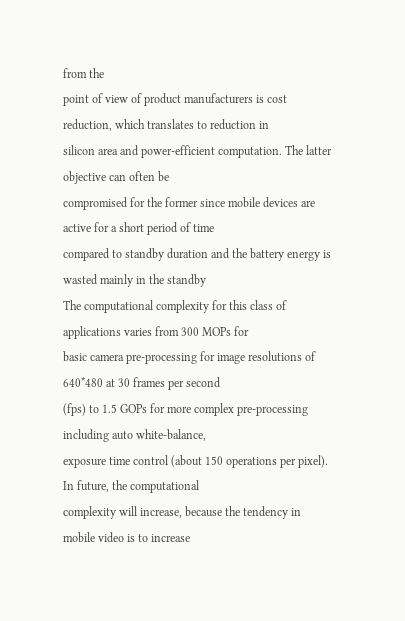from the
point of view of product manufacturers is cost reduction, which translates to reduction in
silicon area and power-efficient computation. The latter objective can often be
compromised for the former since mobile devices are active for a short period of time
compared to standby duration and the battery energy is wasted mainly in the standby
The computational complexity for this class of applications varies from 300 MOPs for
basic camera pre-processing for image resolutions of 640*480 at 30 frames per second
(fps) to 1.5 GOPs for more complex pre-processing including auto white-balance,
exposure time control (about 150 operations per pixel). In future, the computational
complexity will increase, because the tendency in mobile video is to increase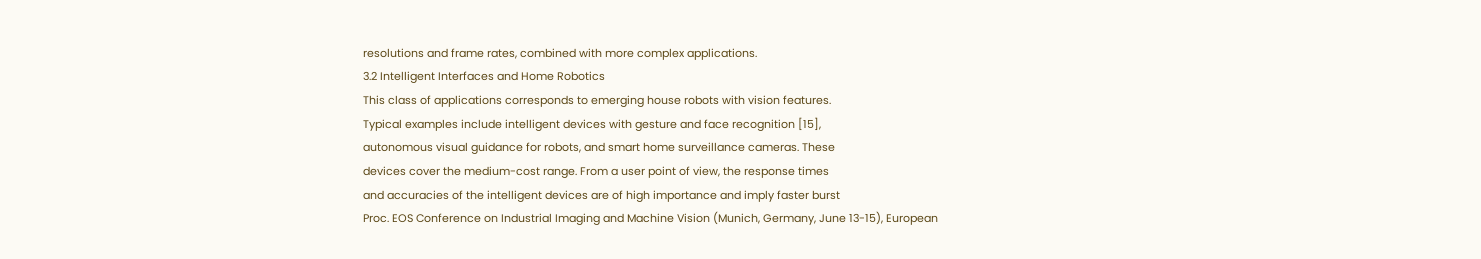resolutions and frame rates, combined with more complex applications.
3.2 Intelligent Interfaces and Home Robotics
This class of applications corresponds to emerging house robots with vision features.
Typical examples include intelligent devices with gesture and face recognition [15],
autonomous visual guidance for robots, and smart home surveillance cameras. These
devices cover the medium-cost range. From a user point of view, the response times
and accuracies of the intelligent devices are of high importance and imply faster burst
Proc. EOS Conference on Industrial Imaging and Machine Vision (Munich, Germany, June 13-15), European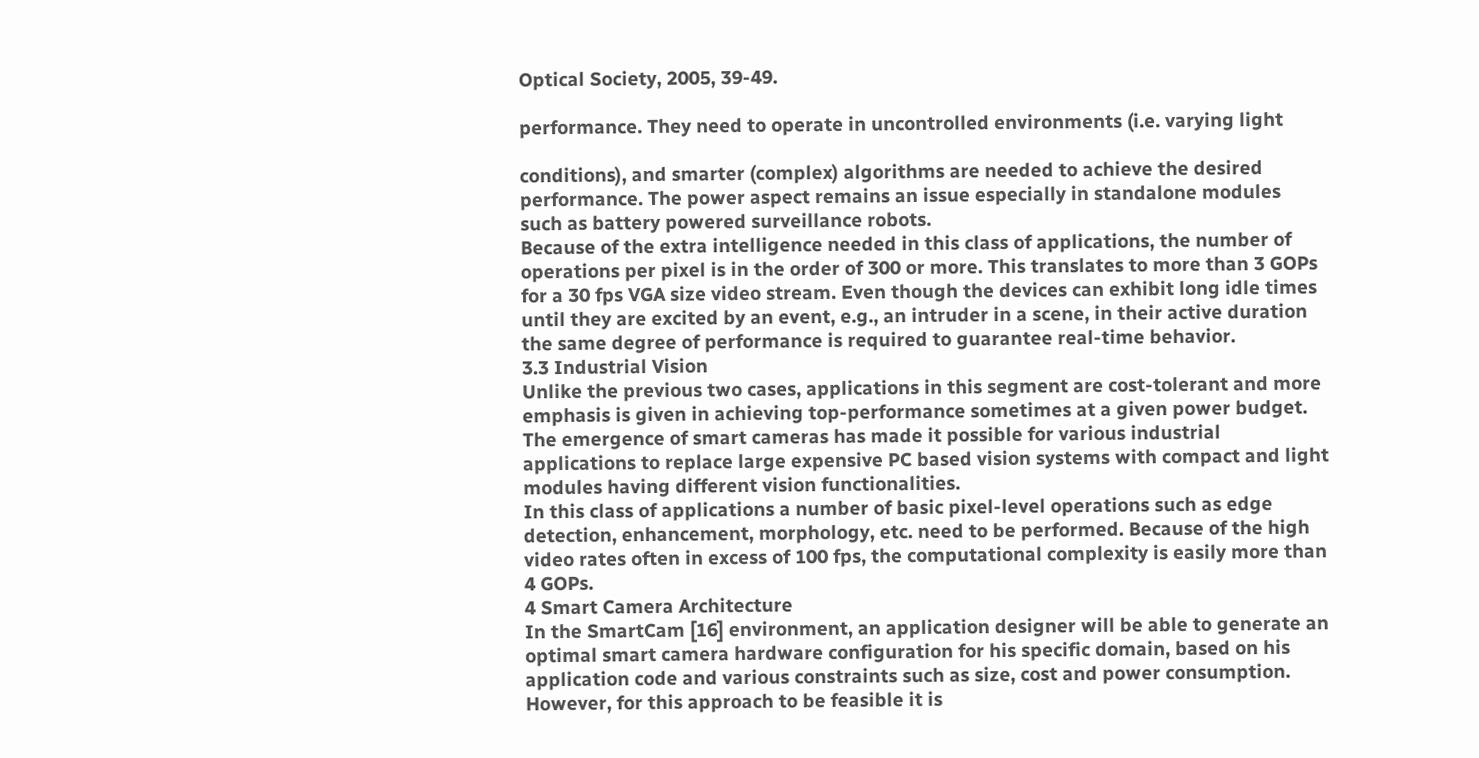Optical Society, 2005, 39-49.

performance. They need to operate in uncontrolled environments (i.e. varying light

conditions), and smarter (complex) algorithms are needed to achieve the desired
performance. The power aspect remains an issue especially in standalone modules
such as battery powered surveillance robots.
Because of the extra intelligence needed in this class of applications, the number of
operations per pixel is in the order of 300 or more. This translates to more than 3 GOPs
for a 30 fps VGA size video stream. Even though the devices can exhibit long idle times
until they are excited by an event, e.g., an intruder in a scene, in their active duration
the same degree of performance is required to guarantee real-time behavior.
3.3 Industrial Vision
Unlike the previous two cases, applications in this segment are cost-tolerant and more
emphasis is given in achieving top-performance sometimes at a given power budget.
The emergence of smart cameras has made it possible for various industrial
applications to replace large expensive PC based vision systems with compact and light
modules having different vision functionalities.
In this class of applications a number of basic pixel-level operations such as edge
detection, enhancement, morphology, etc. need to be performed. Because of the high
video rates often in excess of 100 fps, the computational complexity is easily more than
4 GOPs.
4 Smart Camera Architecture
In the SmartCam [16] environment, an application designer will be able to generate an
optimal smart camera hardware configuration for his specific domain, based on his
application code and various constraints such as size, cost and power consumption.
However, for this approach to be feasible it is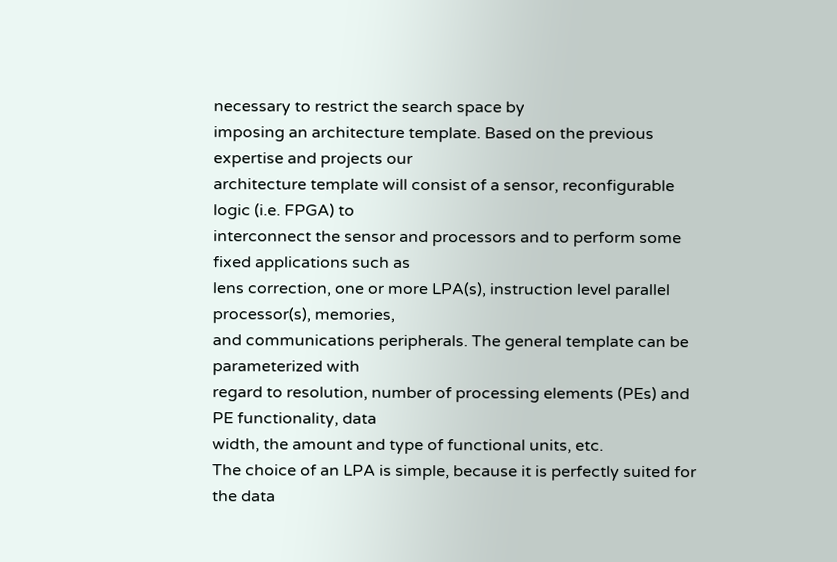necessary to restrict the search space by
imposing an architecture template. Based on the previous expertise and projects our
architecture template will consist of a sensor, reconfigurable logic (i.e. FPGA) to
interconnect the sensor and processors and to perform some fixed applications such as
lens correction, one or more LPA(s), instruction level parallel processor(s), memories,
and communications peripherals. The general template can be parameterized with
regard to resolution, number of processing elements (PEs) and PE functionality, data
width, the amount and type of functional units, etc.
The choice of an LPA is simple, because it is perfectly suited for the data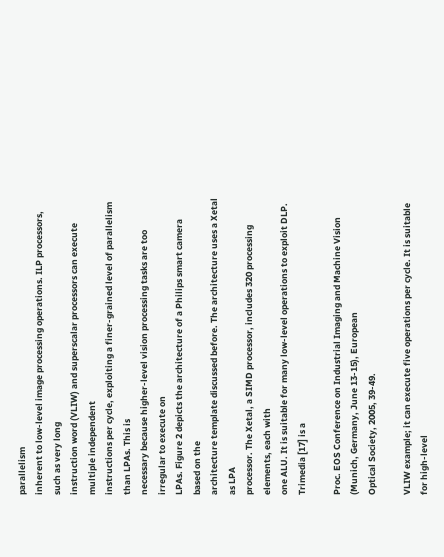parallelism
inherent to low-level image processing operations. ILP processors, such as very long
instruction word (VLIW) and superscalar processors can execute multiple independent
instructions per cycle, exploiting a finer-grained level of parallelism than LPAs. This is
necessary because higher-level vision processing tasks are too irregular to execute on
LPAs. Figure 2 depicts the architecture of a Philips smart camera based on the
architecture template discussed before. The architecture uses a Xetal as LPA
processor. The Xetal, a SIMD processor, includes 320 processing elements, each with
one ALU. It is suitable for many low-level operations to exploit DLP. Trimedia [17] is a

Proc. EOS Conference on Industrial Imaging and Machine Vision (Munich, Germany, June 13-15), European
Optical Society, 2005, 39-49.

VLIW example; it can execute five operations per cycle. It is suitable for high-level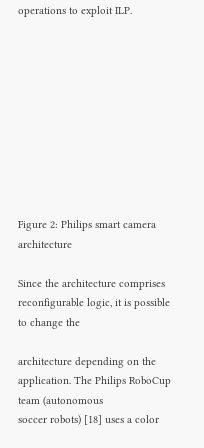operations to exploit ILP.










Figure 2: Philips smart camera architecture

Since the architecture comprises reconfigurable logic, it is possible to change the

architecture depending on the application. The Philips RoboCup team (autonomous
soccer robots) [18] uses a color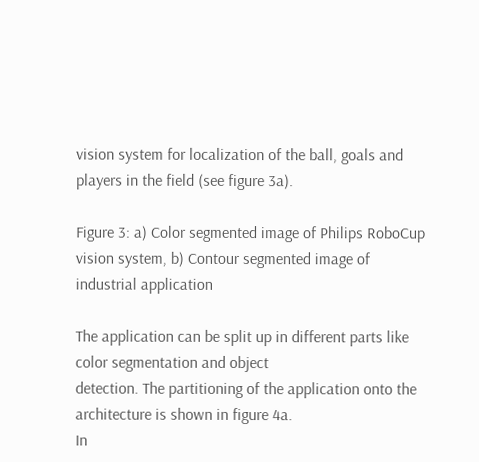vision system for localization of the ball, goals and
players in the field (see figure 3a).

Figure 3: a) Color segmented image of Philips RoboCup vision system, b) Contour segmented image of
industrial application

The application can be split up in different parts like color segmentation and object
detection. The partitioning of the application onto the architecture is shown in figure 4a.
In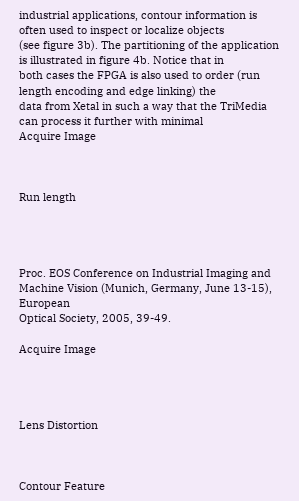industrial applications, contour information is often used to inspect or localize objects
(see figure 3b). The partitioning of the application is illustrated in figure 4b. Notice that in
both cases the FPGA is also used to order (run length encoding and edge linking) the
data from Xetal in such a way that the TriMedia can process it further with minimal
Acquire Image



Run length




Proc. EOS Conference on Industrial Imaging and Machine Vision (Munich, Germany, June 13-15), European
Optical Society, 2005, 39-49.

Acquire Image




Lens Distortion



Contour Feature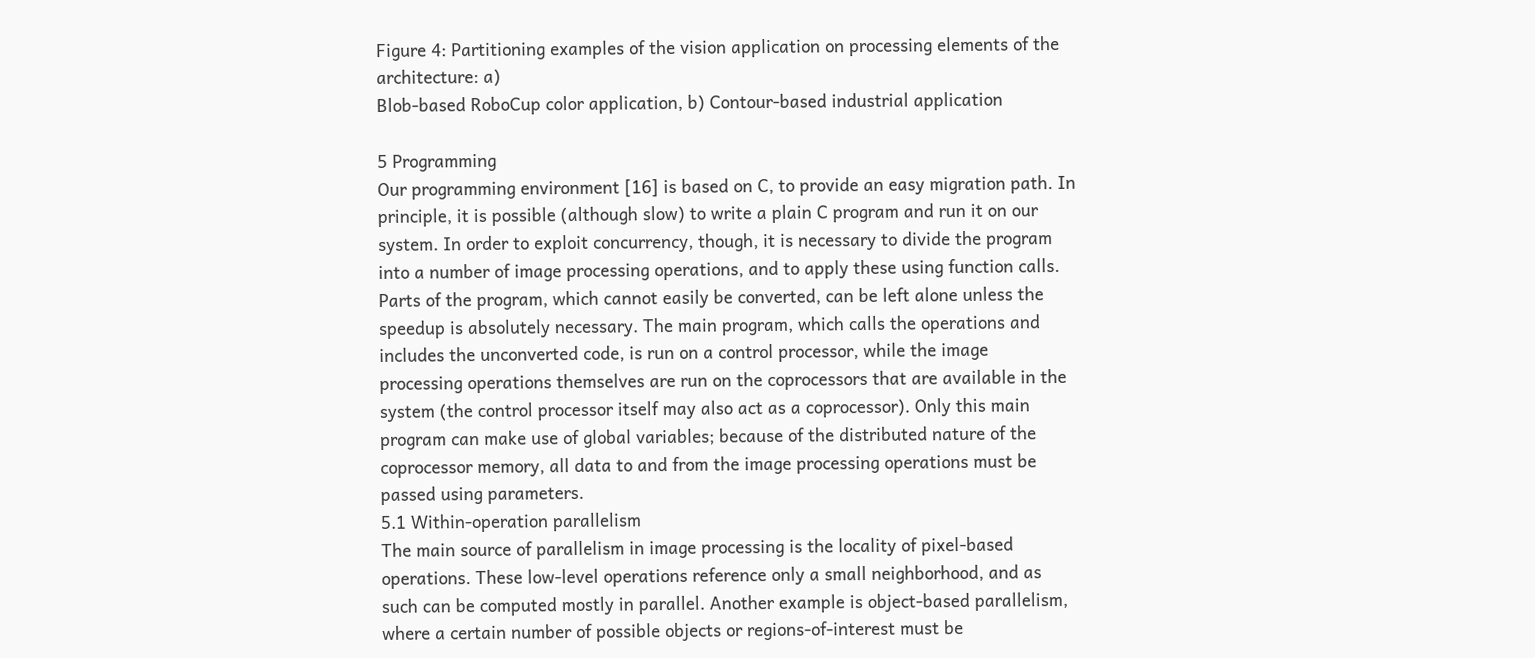Figure 4: Partitioning examples of the vision application on processing elements of the architecture: a)
Blob-based RoboCup color application, b) Contour-based industrial application

5 Programming
Our programming environment [16] is based on C, to provide an easy migration path. In
principle, it is possible (although slow) to write a plain C program and run it on our
system. In order to exploit concurrency, though, it is necessary to divide the program
into a number of image processing operations, and to apply these using function calls.
Parts of the program, which cannot easily be converted, can be left alone unless the
speedup is absolutely necessary. The main program, which calls the operations and
includes the unconverted code, is run on a control processor, while the image
processing operations themselves are run on the coprocessors that are available in the
system (the control processor itself may also act as a coprocessor). Only this main
program can make use of global variables; because of the distributed nature of the
coprocessor memory, all data to and from the image processing operations must be
passed using parameters.
5.1 Within-operation parallelism
The main source of parallelism in image processing is the locality of pixel-based
operations. These low-level operations reference only a small neighborhood, and as
such can be computed mostly in parallel. Another example is object-based parallelism,
where a certain number of possible objects or regions-of-interest must be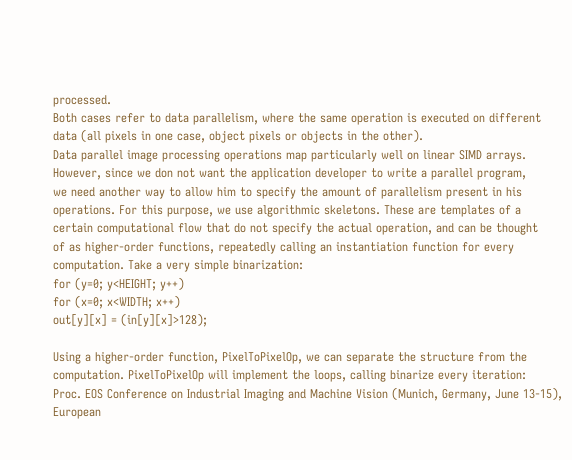processed.
Both cases refer to data parallelism, where the same operation is executed on different
data (all pixels in one case, object pixels or objects in the other).
Data parallel image processing operations map particularly well on linear SIMD arrays.
However, since we don not want the application developer to write a parallel program,
we need another way to allow him to specify the amount of parallelism present in his
operations. For this purpose, we use algorithmic skeletons. These are templates of a
certain computational flow that do not specify the actual operation, and can be thought
of as higher-order functions, repeatedly calling an instantiation function for every
computation. Take a very simple binarization:
for (y=0; y<HEIGHT; y++)
for (x=0; x<WIDTH; x++)
out[y][x] = (in[y][x]>128);

Using a higher-order function, PixelToPixelOp, we can separate the structure from the
computation. PixelToPixelOp will implement the loops, calling binarize every iteration:
Proc. EOS Conference on Industrial Imaging and Machine Vision (Munich, Germany, June 13-15), European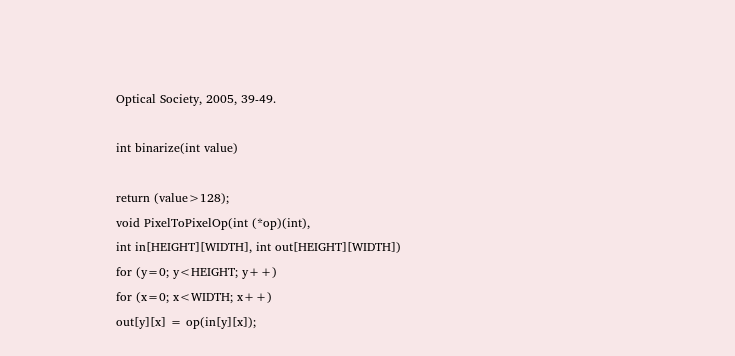Optical Society, 2005, 39-49.

int binarize(int value)

return (value>128);
void PixelToPixelOp(int (*op)(int),
int in[HEIGHT][WIDTH], int out[HEIGHT][WIDTH])
for (y=0; y<HEIGHT; y++)
for (x=0; x<WIDTH; x++)
out[y][x] = op(in[y][x]);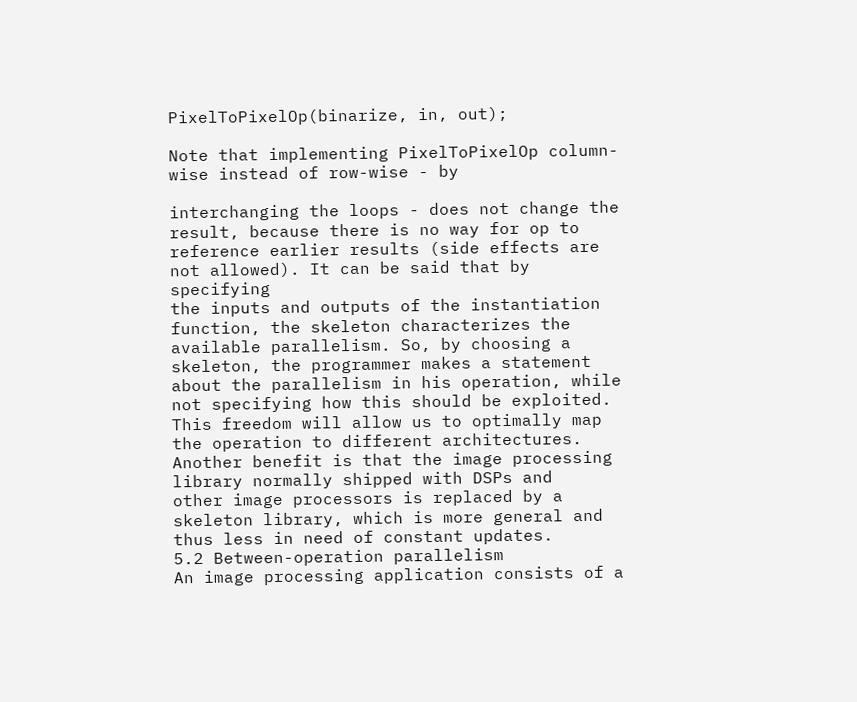PixelToPixelOp(binarize, in, out);

Note that implementing PixelToPixelOp column-wise instead of row-wise - by

interchanging the loops - does not change the result, because there is no way for op to
reference earlier results (side effects are not allowed). It can be said that by specifying
the inputs and outputs of the instantiation function, the skeleton characterizes the
available parallelism. So, by choosing a skeleton, the programmer makes a statement
about the parallelism in his operation, while not specifying how this should be exploited.
This freedom will allow us to optimally map the operation to different architectures.
Another benefit is that the image processing library normally shipped with DSPs and
other image processors is replaced by a skeleton library, which is more general and
thus less in need of constant updates.
5.2 Between-operation parallelism
An image processing application consists of a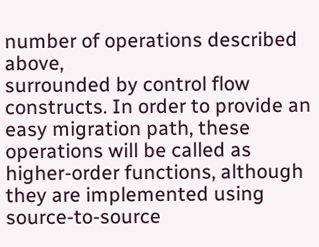number of operations described above,
surrounded by control flow constructs. In order to provide an easy migration path, these
operations will be called as higher-order functions, although they are implemented using
source-to-source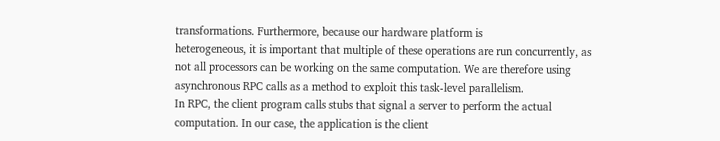transformations. Furthermore, because our hardware platform is
heterogeneous, it is important that multiple of these operations are run concurrently, as
not all processors can be working on the same computation. We are therefore using
asynchronous RPC calls as a method to exploit this task-level parallelism.
In RPC, the client program calls stubs that signal a server to perform the actual
computation. In our case, the application is the client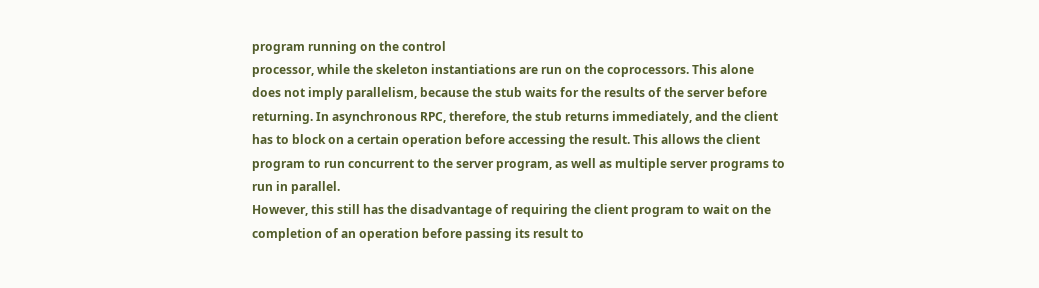program running on the control
processor, while the skeleton instantiations are run on the coprocessors. This alone
does not imply parallelism, because the stub waits for the results of the server before
returning. In asynchronous RPC, therefore, the stub returns immediately, and the client
has to block on a certain operation before accessing the result. This allows the client
program to run concurrent to the server program, as well as multiple server programs to
run in parallel.
However, this still has the disadvantage of requiring the client program to wait on the
completion of an operation before passing its result to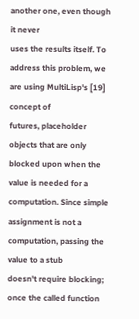another one, even though it never
uses the results itself. To address this problem, we are using MultiLisp's [19] concept of
futures, placeholder objects that are only blocked upon when the value is needed for a
computation. Since simple assignment is not a computation, passing the value to a stub
doesn't require blocking; once the called function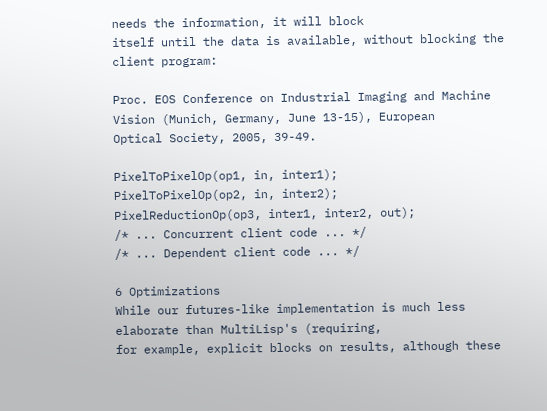needs the information, it will block
itself until the data is available, without blocking the client program:

Proc. EOS Conference on Industrial Imaging and Machine Vision (Munich, Germany, June 13-15), European
Optical Society, 2005, 39-49.

PixelToPixelOp(op1, in, inter1);
PixelToPixelOp(op2, in, inter2);
PixelReductionOp(op3, inter1, inter2, out);
/* ... Concurrent client code ... */
/* ... Dependent client code ... */

6 Optimizations
While our futures-like implementation is much less elaborate than MultiLisp's (requiring,
for example, explicit blocks on results, although these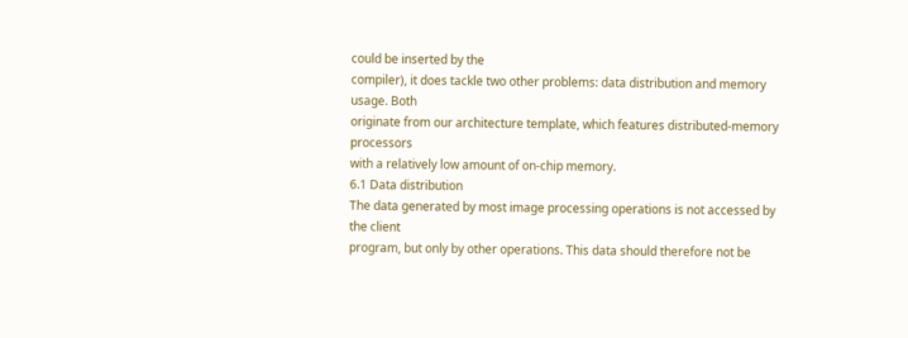could be inserted by the
compiler), it does tackle two other problems: data distribution and memory usage. Both
originate from our architecture template, which features distributed-memory processors
with a relatively low amount of on-chip memory.
6.1 Data distribution
The data generated by most image processing operations is not accessed by the client
program, but only by other operations. This data should therefore not be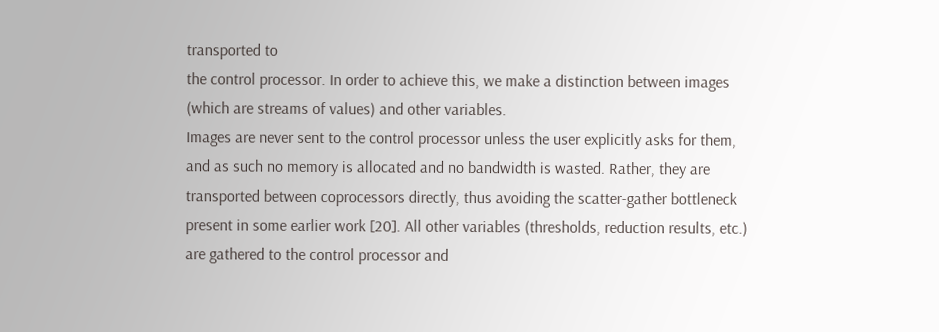transported to
the control processor. In order to achieve this, we make a distinction between images
(which are streams of values) and other variables.
Images are never sent to the control processor unless the user explicitly asks for them,
and as such no memory is allocated and no bandwidth is wasted. Rather, they are
transported between coprocessors directly, thus avoiding the scatter-gather bottleneck
present in some earlier work [20]. All other variables (thresholds, reduction results, etc.)
are gathered to the control processor and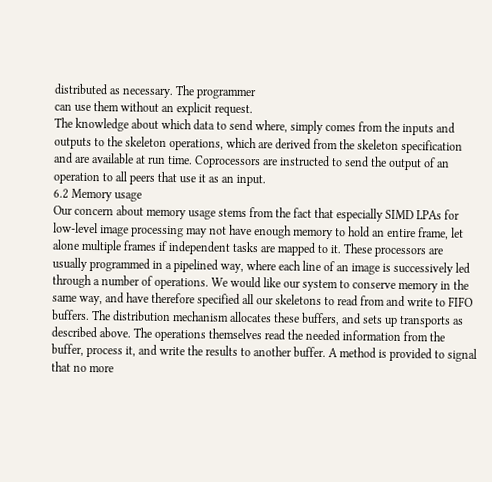distributed as necessary. The programmer
can use them without an explicit request.
The knowledge about which data to send where, simply comes from the inputs and
outputs to the skeleton operations, which are derived from the skeleton specification
and are available at run time. Coprocessors are instructed to send the output of an
operation to all peers that use it as an input.
6.2 Memory usage
Our concern about memory usage stems from the fact that especially SIMD LPAs for
low-level image processing may not have enough memory to hold an entire frame, let
alone multiple frames if independent tasks are mapped to it. These processors are
usually programmed in a pipelined way, where each line of an image is successively led
through a number of operations. We would like our system to conserve memory in the
same way, and have therefore specified all our skeletons to read from and write to FIFO
buffers. The distribution mechanism allocates these buffers, and sets up transports as
described above. The operations themselves read the needed information from the
buffer, process it, and write the results to another buffer. A method is provided to signal
that no more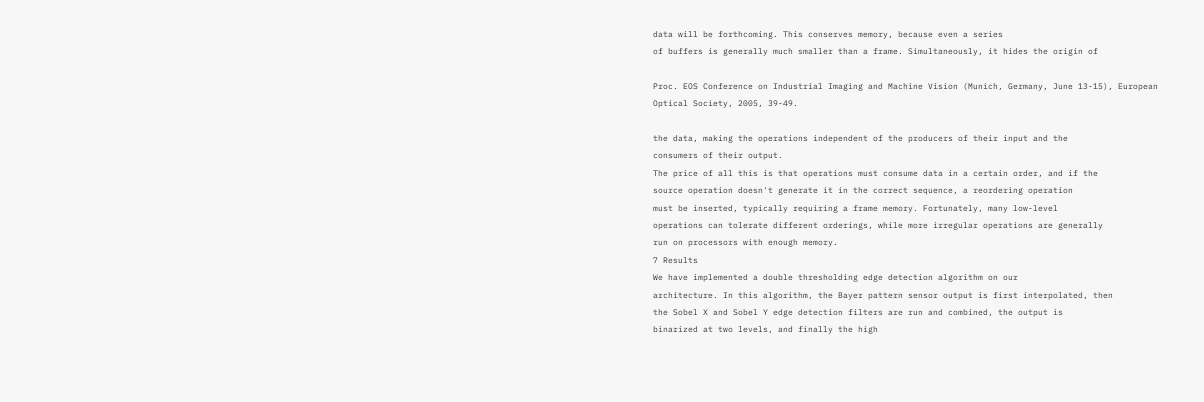data will be forthcoming. This conserves memory, because even a series
of buffers is generally much smaller than a frame. Simultaneously, it hides the origin of

Proc. EOS Conference on Industrial Imaging and Machine Vision (Munich, Germany, June 13-15), European
Optical Society, 2005, 39-49.

the data, making the operations independent of the producers of their input and the
consumers of their output.
The price of all this is that operations must consume data in a certain order, and if the
source operation doesn't generate it in the correct sequence, a reordering operation
must be inserted, typically requiring a frame memory. Fortunately, many low-level
operations can tolerate different orderings, while more irregular operations are generally
run on processors with enough memory.
7 Results
We have implemented a double thresholding edge detection algorithm on our
architecture. In this algorithm, the Bayer pattern sensor output is first interpolated, then
the Sobel X and Sobel Y edge detection filters are run and combined, the output is
binarized at two levels, and finally the high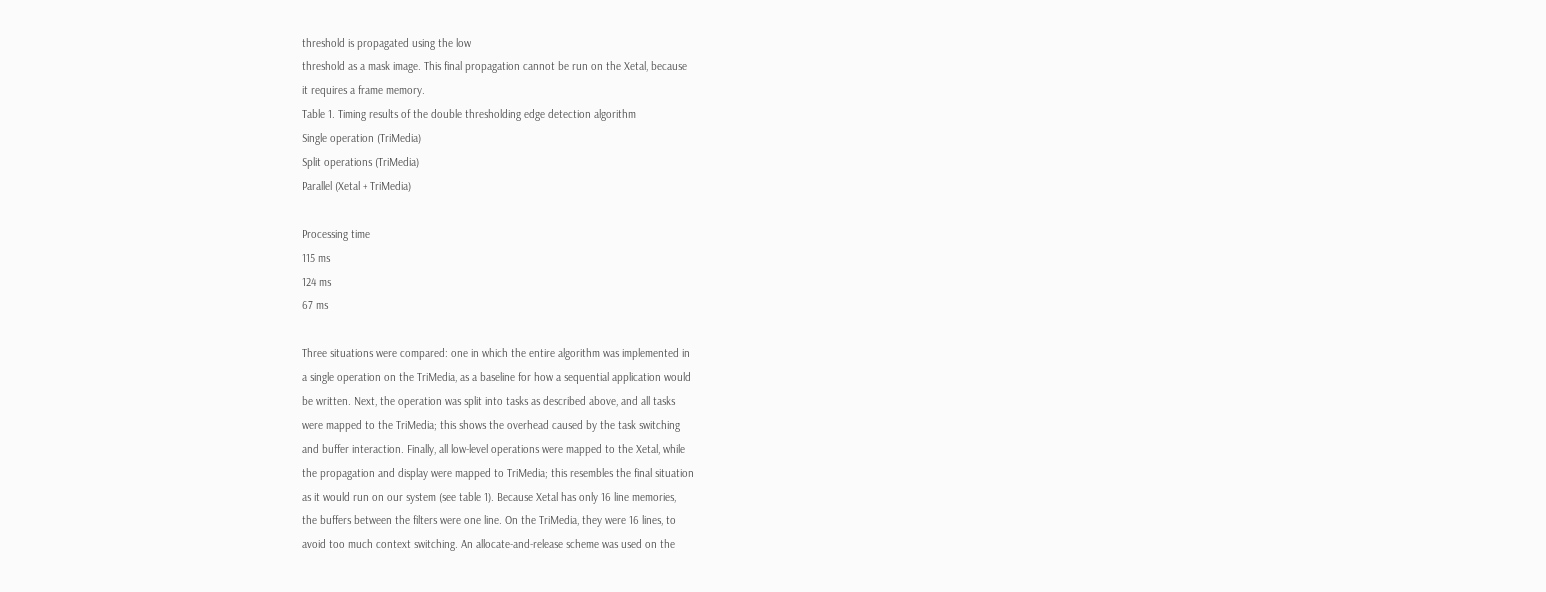threshold is propagated using the low
threshold as a mask image. This final propagation cannot be run on the Xetal, because
it requires a frame memory.
Table 1. Timing results of the double thresholding edge detection algorithm
Single operation (TriMedia)
Split operations (TriMedia)
Parallel (Xetal + TriMedia)

Processing time
115 ms
124 ms
67 ms

Three situations were compared: one in which the entire algorithm was implemented in
a single operation on the TriMedia, as a baseline for how a sequential application would
be written. Next, the operation was split into tasks as described above, and all tasks
were mapped to the TriMedia; this shows the overhead caused by the task switching
and buffer interaction. Finally, all low-level operations were mapped to the Xetal, while
the propagation and display were mapped to TriMedia; this resembles the final situation
as it would run on our system (see table 1). Because Xetal has only 16 line memories,
the buffers between the filters were one line. On the TriMedia, they were 16 lines, to
avoid too much context switching. An allocate-and-release scheme was used on the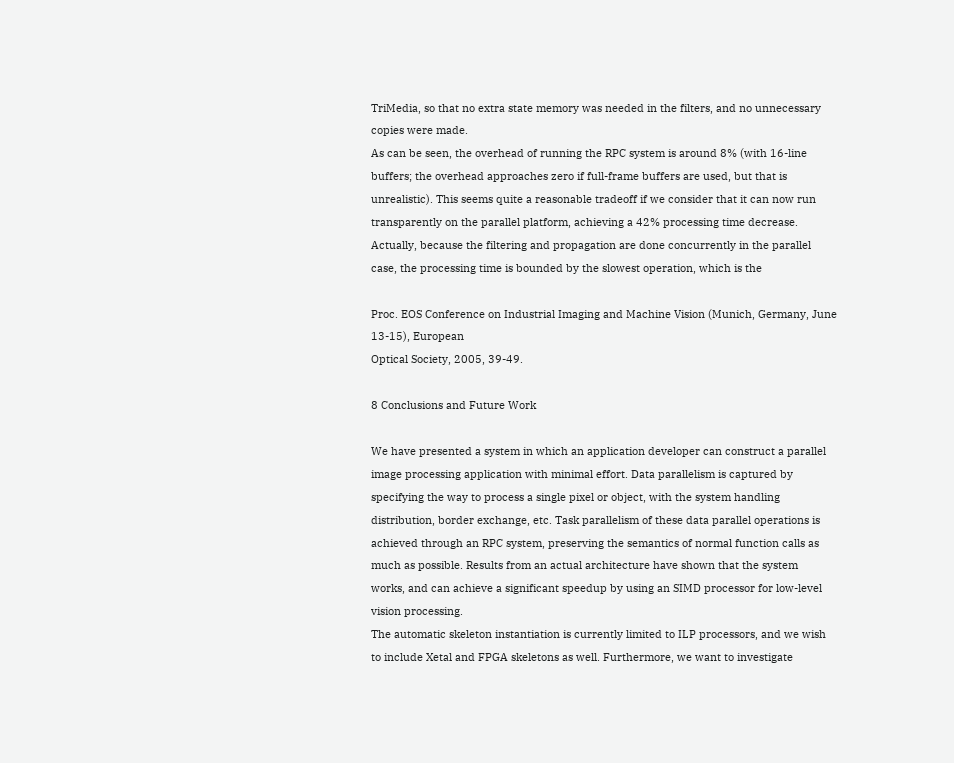TriMedia, so that no extra state memory was needed in the filters, and no unnecessary
copies were made.
As can be seen, the overhead of running the RPC system is around 8% (with 16-line
buffers; the overhead approaches zero if full-frame buffers are used, but that is
unrealistic). This seems quite a reasonable tradeoff if we consider that it can now run
transparently on the parallel platform, achieving a 42% processing time decrease.
Actually, because the filtering and propagation are done concurrently in the parallel
case, the processing time is bounded by the slowest operation, which is the

Proc. EOS Conference on Industrial Imaging and Machine Vision (Munich, Germany, June 13-15), European
Optical Society, 2005, 39-49.

8 Conclusions and Future Work

We have presented a system in which an application developer can construct a parallel
image processing application with minimal effort. Data parallelism is captured by
specifying the way to process a single pixel or object, with the system handling
distribution, border exchange, etc. Task parallelism of these data parallel operations is
achieved through an RPC system, preserving the semantics of normal function calls as
much as possible. Results from an actual architecture have shown that the system
works, and can achieve a significant speedup by using an SIMD processor for low-level
vision processing.
The automatic skeleton instantiation is currently limited to ILP processors, and we wish
to include Xetal and FPGA skeletons as well. Furthermore, we want to investigate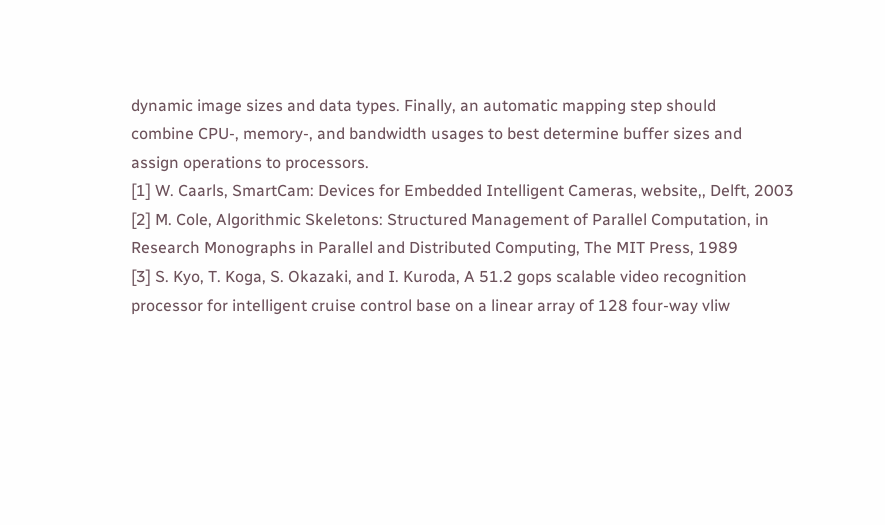dynamic image sizes and data types. Finally, an automatic mapping step should
combine CPU-, memory-, and bandwidth usages to best determine buffer sizes and
assign operations to processors.
[1] W. Caarls, SmartCam: Devices for Embedded Intelligent Cameras, website,, Delft, 2003
[2] M. Cole, Algorithmic Skeletons: Structured Management of Parallel Computation, in
Research Monographs in Parallel and Distributed Computing, The MIT Press, 1989
[3] S. Kyo, T. Koga, S. Okazaki, and I. Kuroda, A 51.2 gops scalable video recognition
processor for intelligent cruise control base on a linear array of 128 four-way vliw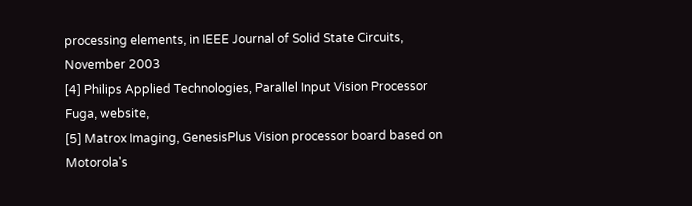processing elements, in IEEE Journal of Solid State Circuits, November 2003
[4] Philips Applied Technologies, Parallel Input Vision Processor Fuga, website,
[5] Matrox Imaging, GenesisPlus Vision processor board based on Motorola's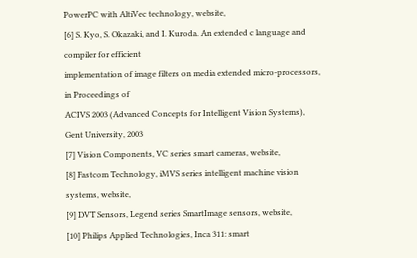PowerPC with AltiVec technology, website,
[6] S. Kyo, S. Okazaki, and I. Kuroda. An extended c language and compiler for efficient
implementation of image filters on media extended micro-processors, in Proceedings of
ACIVS 2003 (Advanced Concepts for Intelligent Vision Systems), Gent University, 2003
[7] Vision Components, VC series smart cameras, website,
[8] Fastcom Technology, iMVS series intelligent machine vision systems, website,
[9] DVT Sensors, Legend series SmartImage sensors, website,
[10] Philips Applied Technologies, Inca 311: smart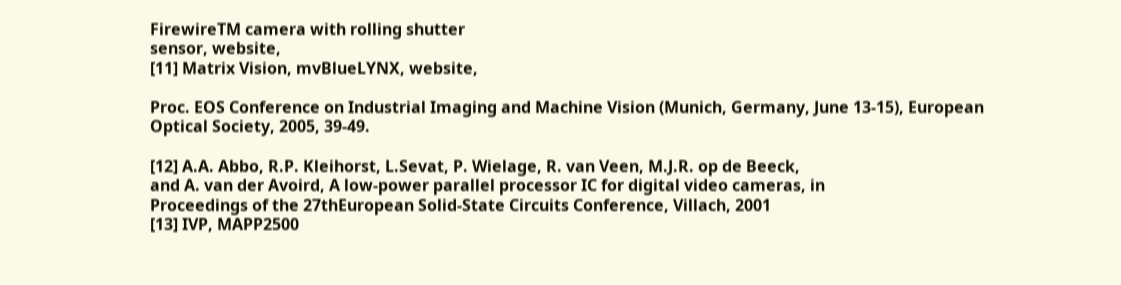FirewireTM camera with rolling shutter
sensor, website,
[11] Matrix Vision, mvBlueLYNX, website,

Proc. EOS Conference on Industrial Imaging and Machine Vision (Munich, Germany, June 13-15), European
Optical Society, 2005, 39-49.

[12] A.A. Abbo, R.P. Kleihorst, L.Sevat, P. Wielage, R. van Veen, M.J.R. op de Beeck,
and A. van der Avoird, A low-power parallel processor IC for digital video cameras, in
Proceedings of the 27thEuropean Solid-State Circuits Conference, Villach, 2001
[13] IVP, MAPP2500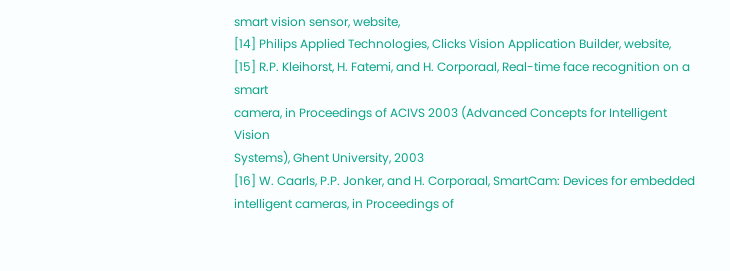smart vision sensor, website,
[14] Philips Applied Technologies, Clicks Vision Application Builder, website,
[15] R.P. Kleihorst, H. Fatemi, and H. Corporaal, Real-time face recognition on a smart
camera, in Proceedings of ACIVS 2003 (Advanced Concepts for Intelligent Vision
Systems), Ghent University, 2003
[16] W. Caarls, P.P. Jonker, and H. Corporaal, SmartCam: Devices for embedded
intelligent cameras, in Proceedings of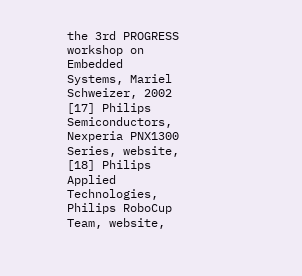the 3rd PROGRESS workshop on Embedded
Systems, Mariel Schweizer, 2002
[17] Philips Semiconductors, Nexperia PNX1300 Series, website,
[18] Philips Applied Technologies, Philips RoboCup Team, website,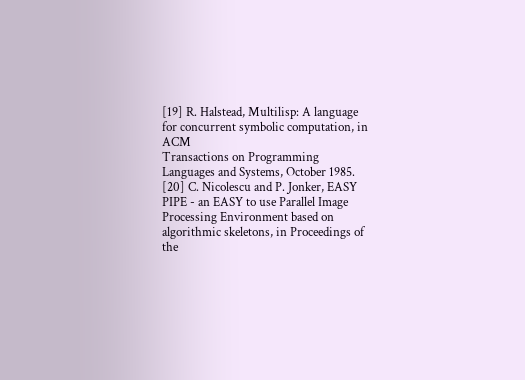[19] R. Halstead, Multilisp: A language for concurrent symbolic computation, in ACM
Transactions on Programming Languages and Systems, October 1985.
[20] C. Nicolescu and P. Jonker, EASY PIPE - an EASY to use Parallel Image
Processing Environment based on algorithmic skeletons, in Proceedings of the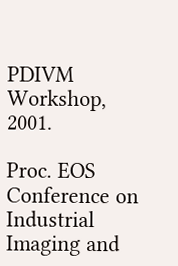PDIVM
Workshop, 2001.

Proc. EOS Conference on Industrial Imaging and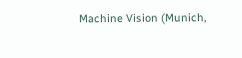Machine Vision (Munich,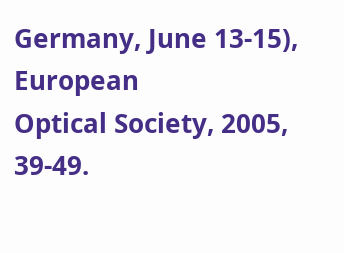Germany, June 13-15), European
Optical Society, 2005, 39-49.